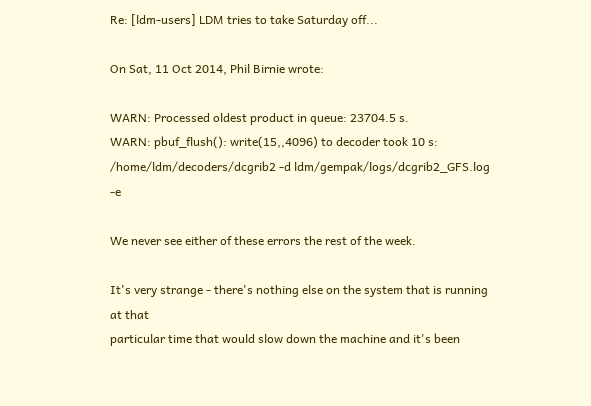Re: [ldm-users] LDM tries to take Saturday off...

On Sat, 11 Oct 2014, Phil Birnie wrote:

WARN: Processed oldest product in queue: 23704.5 s.
WARN: pbuf_flush(): write(15,,4096) to decoder took 10 s:
/home/ldm/decoders/dcgrib2 -d ldm/gempak/logs/dcgrib2_GFS.log -e

We never see either of these errors the rest of the week.

It's very strange - there's nothing else on the system that is running at that
particular time that would slow down the machine and it's been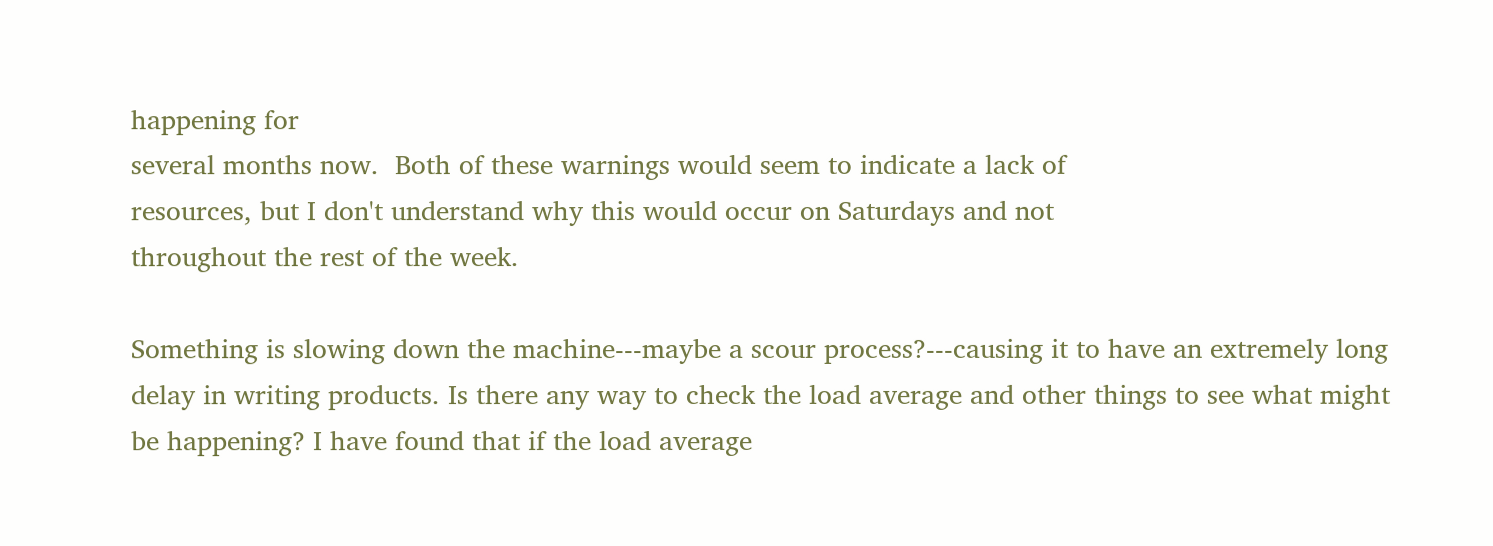happening for
several months now.  Both of these warnings would seem to indicate a lack of
resources, but I don't understand why this would occur on Saturdays and not
throughout the rest of the week.

Something is slowing down the machine---maybe a scour process?---causing it to have an extremely long delay in writing products. Is there any way to check the load average and other things to see what might be happening? I have found that if the load average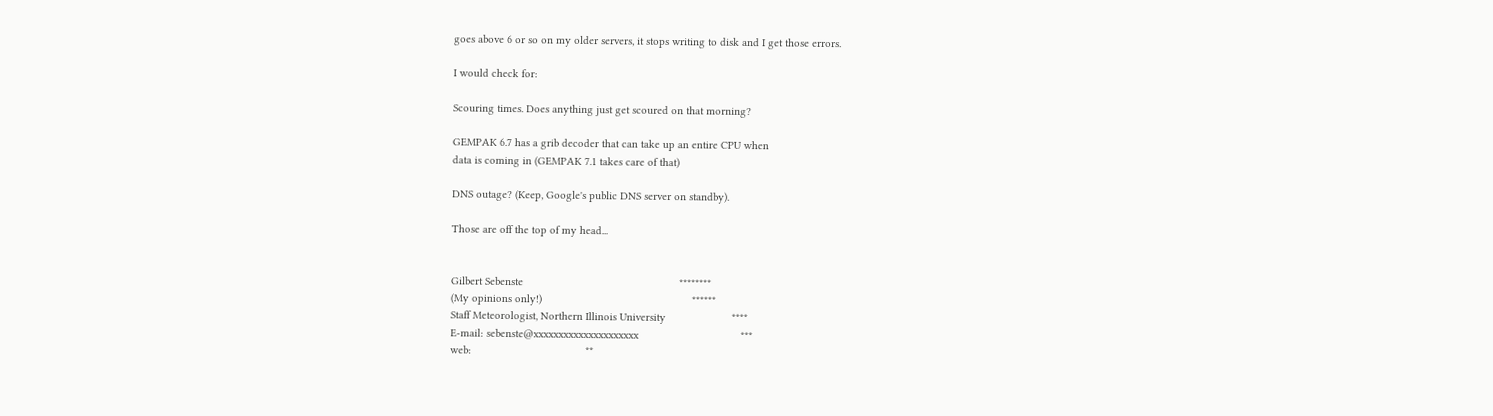goes above 6 or so on my older servers, it stops writing to disk and I get those errors.

I would check for:

Scouring times. Does anything just get scoured on that morning?

GEMPAK 6.7 has a grib decoder that can take up an entire CPU when
data is coming in (GEMPAK 7.1 takes care of that)

DNS outage? (Keep, Google's public DNS server on standby).

Those are off the top of my head...


Gilbert Sebenste                                                    ********
(My opinions only!)                                                  ******
Staff Meteorologist, Northern Illinois University                      ****
E-mail: sebenste@xxxxxxxxxxxxxxxxxxxxx                                  ***
web:                                      **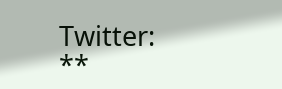Twitter:                            **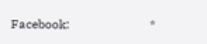Facebook:                           *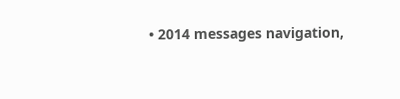• 2014 messages navigation,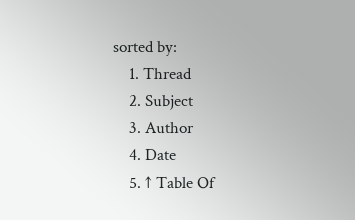sorted by:
    1. Thread
    2. Subject
    3. Author
    4. Date
    5. ↑ Table Of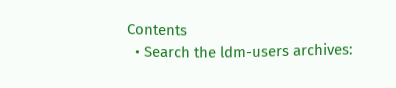Contents
  • Search the ldm-users archives: